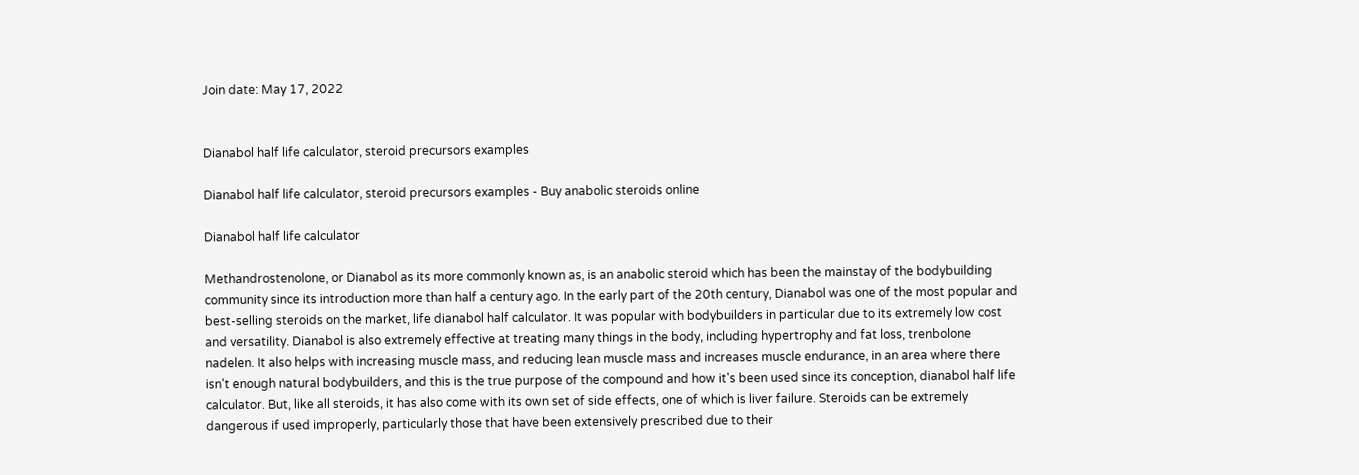Join date: May 17, 2022


Dianabol half life calculator, steroid precursors examples

Dianabol half life calculator, steroid precursors examples - Buy anabolic steroids online

Dianabol half life calculator

Methandrostenolone, or Dianabol as its more commonly known as, is an anabolic steroid which has been the mainstay of the bodybuilding community since its introduction more than half a century ago. In the early part of the 20th century, Dianabol was one of the most popular and best-selling steroids on the market, life dianabol half calculator. It was popular with bodybuilders in particular due to its extremely low cost and versatility. Dianabol is also extremely effective at treating many things in the body, including hypertrophy and fat loss, trenbolone nadelen. It also helps with increasing muscle mass, and reducing lean muscle mass and increases muscle endurance, in an area where there isn't enough natural bodybuilders, and this is the true purpose of the compound and how it's been used since its conception, dianabol half life calculator. But, like all steroids, it has also come with its own set of side effects, one of which is liver failure. Steroids can be extremely dangerous if used improperly, particularly those that have been extensively prescribed due to their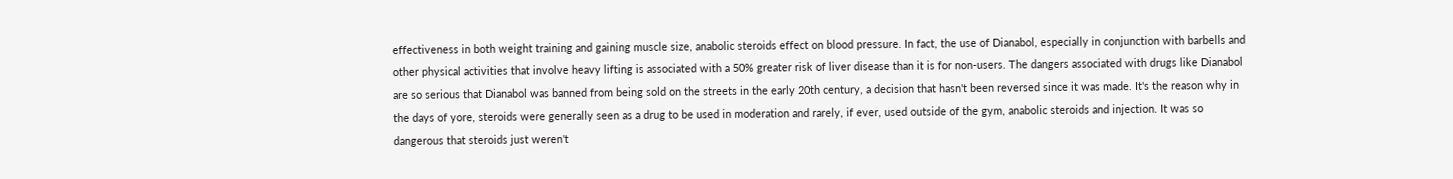effectiveness in both weight training and gaining muscle size, anabolic steroids effect on blood pressure. In fact, the use of Dianabol, especially in conjunction with barbells and other physical activities that involve heavy lifting is associated with a 50% greater risk of liver disease than it is for non-users. The dangers associated with drugs like Dianabol are so serious that Dianabol was banned from being sold on the streets in the early 20th century, a decision that hasn't been reversed since it was made. It's the reason why in the days of yore, steroids were generally seen as a drug to be used in moderation and rarely, if ever, used outside of the gym, anabolic steroids and injection. It was so dangerous that steroids just weren't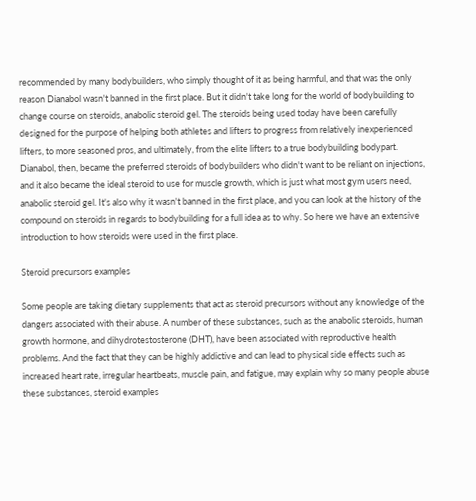recommended by many bodybuilders, who simply thought of it as being harmful, and that was the only reason Dianabol wasn't banned in the first place. But it didn't take long for the world of bodybuilding to change course on steroids, anabolic steroid gel. The steroids being used today have been carefully designed for the purpose of helping both athletes and lifters to progress from relatively inexperienced lifters, to more seasoned pros, and ultimately, from the elite lifters to a true bodybuilding bodypart. Dianabol, then, became the preferred steroids of bodybuilders who didn't want to be reliant on injections, and it also became the ideal steroid to use for muscle growth, which is just what most gym users need, anabolic steroid gel. It's also why it wasn't banned in the first place, and you can look at the history of the compound on steroids in regards to bodybuilding for a full idea as to why. So here we have an extensive introduction to how steroids were used in the first place.

Steroid precursors examples

Some people are taking dietary supplements that act as steroid precursors without any knowledge of the dangers associated with their abuse. A number of these substances, such as the anabolic steroids, human growth hormone, and dihydrotestosterone (DHT), have been associated with reproductive health problems. And the fact that they can be highly addictive and can lead to physical side effects such as increased heart rate, irregular heartbeats, muscle pain, and fatigue, may explain why so many people abuse these substances, steroid examples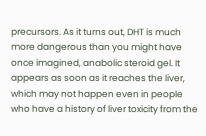precursors. As it turns out, DHT is much more dangerous than you might have once imagined, anabolic steroid gel. It appears as soon as it reaches the liver, which may not happen even in people who have a history of liver toxicity from the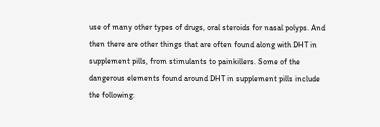use of many other types of drugs, oral steroids for nasal polyps. And then there are other things that are often found along with DHT in supplement pills, from stimulants to painkillers. Some of the dangerous elements found around DHT in supplement pills include the following: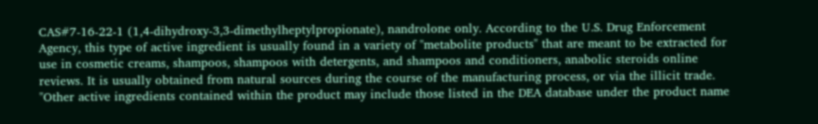CAS#7-16-22-1 (1,4-dihydroxy-3,3-dimethylheptylpropionate), nandrolone only. According to the U.S. Drug Enforcement Agency, this type of active ingredient is usually found in a variety of "metabolite products" that are meant to be extracted for use in cosmetic creams, shampoos, shampoos with detergents, and shampoos and conditioners, anabolic steroids online reviews. It is usually obtained from natural sources during the course of the manufacturing process, or via the illicit trade. "Other active ingredients contained within the product may include those listed in the DEA database under the product name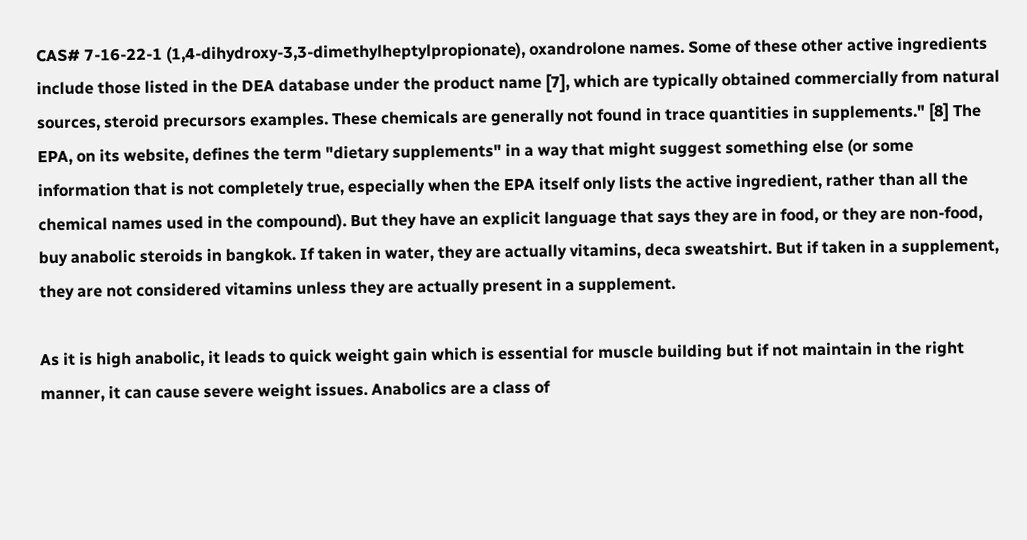CAS# 7-16-22-1 (1,4-dihydroxy-3,3-dimethylheptylpropionate), oxandrolone names. Some of these other active ingredients include those listed in the DEA database under the product name [7], which are typically obtained commercially from natural sources, steroid precursors examples. These chemicals are generally not found in trace quantities in supplements." [8] The EPA, on its website, defines the term "dietary supplements" in a way that might suggest something else (or some information that is not completely true, especially when the EPA itself only lists the active ingredient, rather than all the chemical names used in the compound). But they have an explicit language that says they are in food, or they are non-food, buy anabolic steroids in bangkok. If taken in water, they are actually vitamins, deca sweatshirt. But if taken in a supplement, they are not considered vitamins unless they are actually present in a supplement.

As it is high anabolic, it leads to quick weight gain which is essential for muscle building but if not maintain in the right manner, it can cause severe weight issues. Anabolics are a class of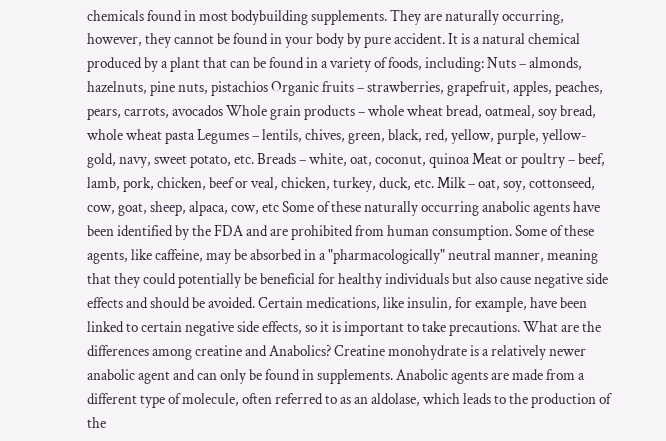chemicals found in most bodybuilding supplements. They are naturally occurring, however, they cannot be found in your body by pure accident. It is a natural chemical produced by a plant that can be found in a variety of foods, including: Nuts – almonds, hazelnuts, pine nuts, pistachios Organic fruits – strawberries, grapefruit, apples, peaches, pears, carrots, avocados Whole grain products – whole wheat bread, oatmeal, soy bread, whole wheat pasta Legumes – lentils, chives, green, black, red, yellow, purple, yellow-gold, navy, sweet potato, etc. Breads – white, oat, coconut, quinoa Meat or poultry – beef, lamb, pork, chicken, beef or veal, chicken, turkey, duck, etc. Milk – oat, soy, cottonseed, cow, goat, sheep, alpaca, cow, etc Some of these naturally occurring anabolic agents have been identified by the FDA and are prohibited from human consumption. Some of these agents, like caffeine, may be absorbed in a "pharmacologically" neutral manner, meaning that they could potentially be beneficial for healthy individuals but also cause negative side effects and should be avoided. Certain medications, like insulin, for example, have been linked to certain negative side effects, so it is important to take precautions. What are the differences among creatine and Anabolics? Creatine monohydrate is a relatively newer anabolic agent and can only be found in supplements. Anabolic agents are made from a different type of molecule, often referred to as an aldolase, which leads to the production of the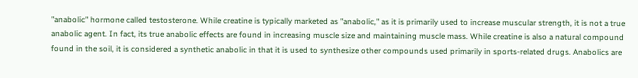"anabolic" hormone called testosterone. While creatine is typically marketed as "anabolic," as it is primarily used to increase muscular strength, it is not a true anabolic agent. In fact, its true anabolic effects are found in increasing muscle size and maintaining muscle mass. While creatine is also a natural compound found in the soil, it is considered a synthetic anabolic in that it is used to synthesize other compounds used primarily in sports-related drugs. Anabolics are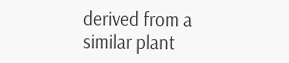derived from a similar plant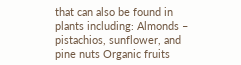that can also be found in plants including: Almonds – pistachios, sunflower, and pine nuts Organic fruits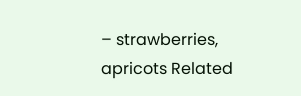– strawberries, apricots Related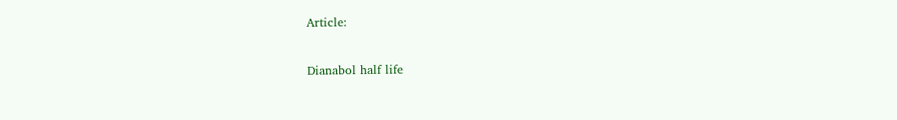Article:

Dianabol half life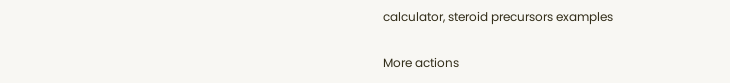calculator, steroid precursors examples

More actions